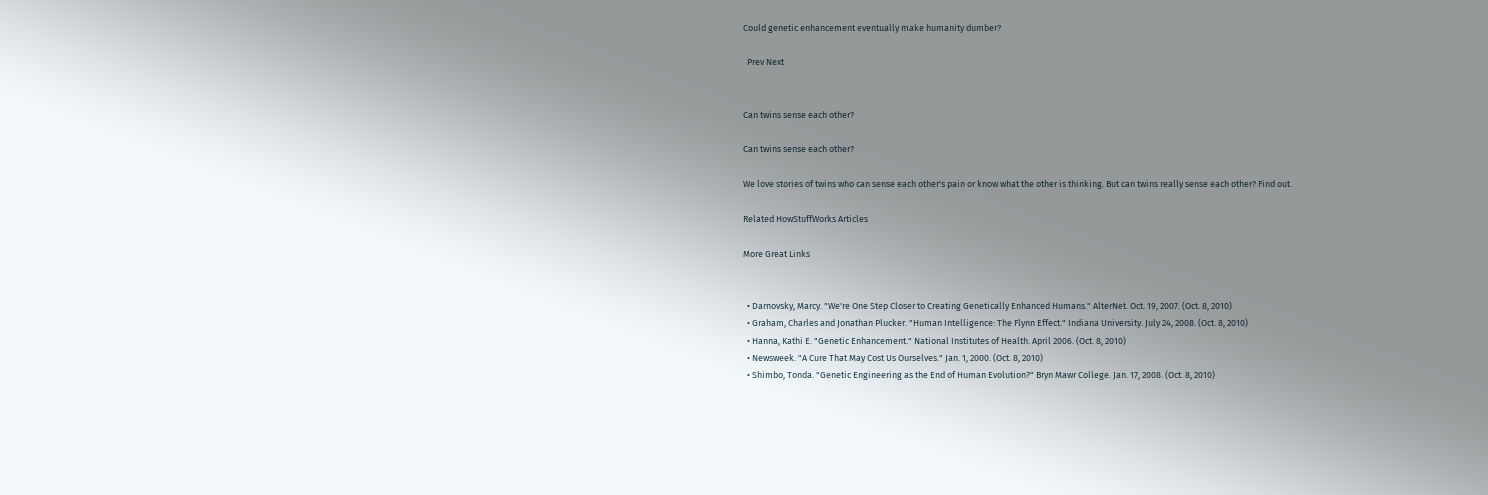Could genetic enhancement eventually make humanity dumber?

  Prev Next


Can twins sense each other?

Can twins sense each other?

We love stories of twins who can sense each other's pain or know what the other is thinking. But can twins really sense each other? Find out.

Related HowStuffWorks Articles

More Great Links


  • Darnovsky, Marcy. "We're One Step Closer to Creating Genetically Enhanced Humans." AlterNet. Oct. 19, 2007. (Oct. 8, 2010)
  • Graham, Charles and Jonathan Plucker. "Human Intelligence: The Flynn Effect." Indiana University. July 24, 2008. (Oct. 8, 2010)
  • Hanna, Kathi E. "Genetic Enhancement." National Institutes of Health. April 2006. (Oct. 8, 2010)
  • Newsweek. "A Cure That May Cost Us Ourselves." Jan. 1, 2000. (Oct. 8, 2010)
  • Shimbo, Tonda. "Genetic Engineering as the End of Human Evolution?" Bryn Mawr College. Jan. 17, 2008. (Oct. 8, 2010)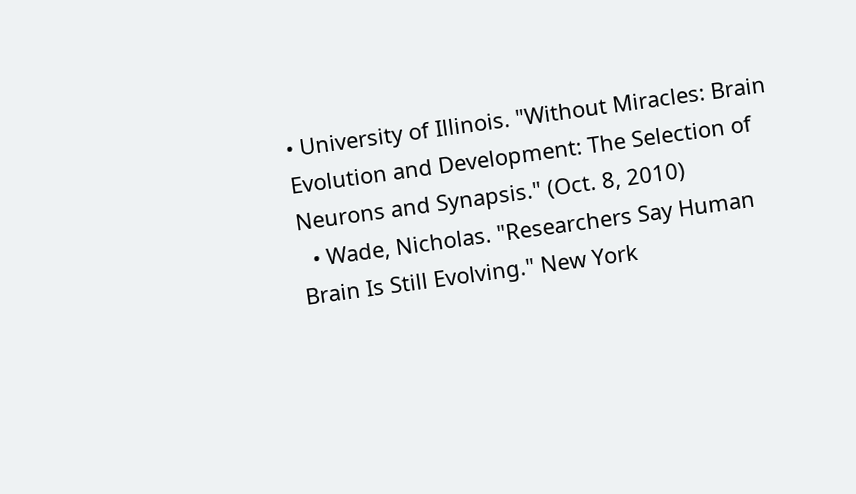• University of Illinois. "Without Miracles: Brain Evolution and Development: The Selection of Neurons and Synapsis." (Oct. 8, 2010)
  • Wade, Nicholas. "Researchers Say Human Brain Is Still Evolving." New York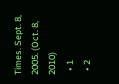Times. Sept. 8, 2005. (Oct. 8, 2010)
  • 1
  • 2